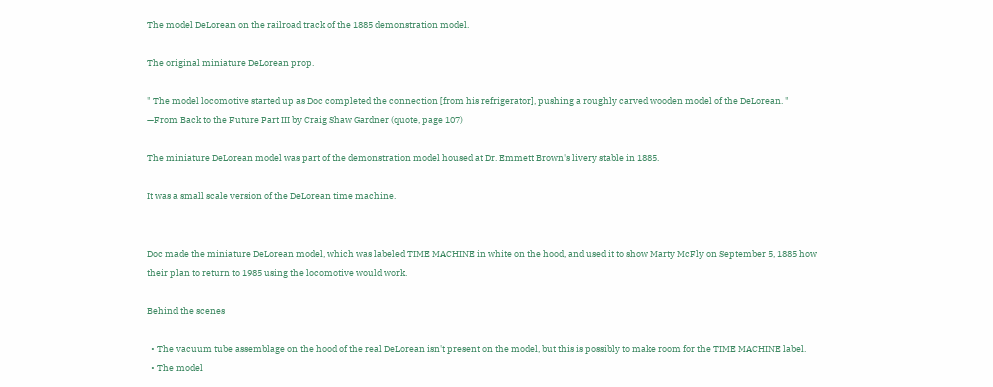The model DeLorean on the railroad track of the 1885 demonstration model.

The original miniature DeLorean prop.

" The model locomotive started up as Doc completed the connection [from his refrigerator], pushing a roughly carved wooden model of the DeLorean. "
—From Back to the Future Part III by Craig Shaw Gardner (quote, page 107)

The miniature DeLorean model was part of the demonstration model housed at Dr. Emmett Brown's livery stable in 1885.

It was a small scale version of the DeLorean time machine.


Doc made the miniature DeLorean model, which was labeled TIME MACHINE in white on the hood, and used it to show Marty McFly on September 5, 1885 how their plan to return to 1985 using the locomotive would work.

Behind the scenes

  • The vacuum tube assemblage on the hood of the real DeLorean isn't present on the model, but this is possibly to make room for the TIME MACHINE label.
  • The model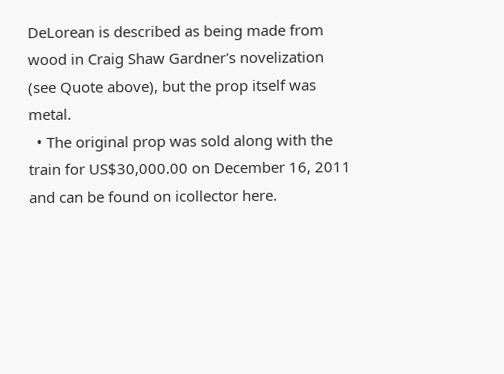DeLorean is described as being made from wood in Craig Shaw Gardner's novelization (see Quote above), but the prop itself was metal.
  • The original prop was sold along with the train for US$30,000.00 on December 16, 2011 and can be found on icollector here.